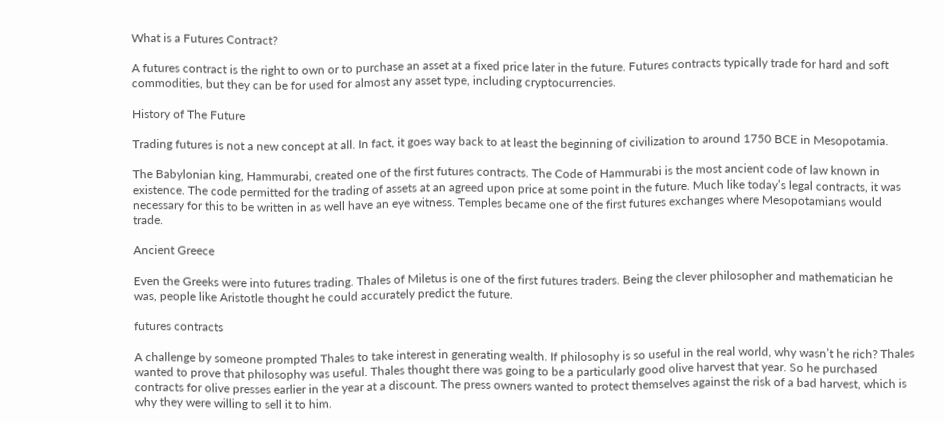What is a Futures Contract?

A futures contract is the right to own or to purchase an asset at a fixed price later in the future. Futures contracts typically trade for hard and soft commodities, but they can be for used for almost any asset type, including cryptocurrencies.

History of The Future

Trading futures is not a new concept at all. In fact, it goes way back to at least the beginning of civilization to around 1750 BCE in Mesopotamia.

The Babylonian king, Hammurabi, created one of the first futures contracts. The Code of Hammurabi is the most ancient code of law known in existence. The code permitted for the trading of assets at an agreed upon price at some point in the future. Much like today’s legal contracts, it was necessary for this to be written in as well have an eye witness. Temples became one of the first futures exchanges where Mesopotamians would trade.

Ancient Greece

Even the Greeks were into futures trading. Thales of Miletus is one of the first futures traders. Being the clever philosopher and mathematician he was, people like Aristotle thought he could accurately predict the future.

futures contracts

A challenge by someone prompted Thales to take interest in generating wealth. If philosophy is so useful in the real world, why wasn’t he rich? Thales wanted to prove that philosophy was useful. Thales thought there was going to be a particularly good olive harvest that year. So he purchased contracts for olive presses earlier in the year at a discount. The press owners wanted to protect themselves against the risk of a bad harvest, which is why they were willing to sell it to him.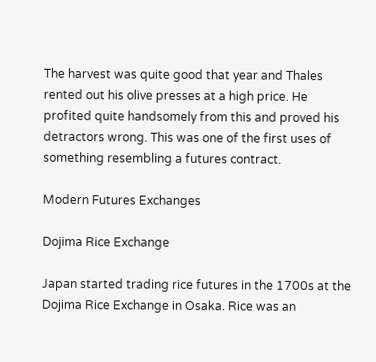The harvest was quite good that year and Thales rented out his olive presses at a high price. He profited quite handsomely from this and proved his detractors wrong. This was one of the first uses of something resembling a futures contract.

Modern Futures Exchanges

Dojima Rice Exchange

Japan started trading rice futures in the 1700s at the Dojima Rice Exchange in Osaka. Rice was an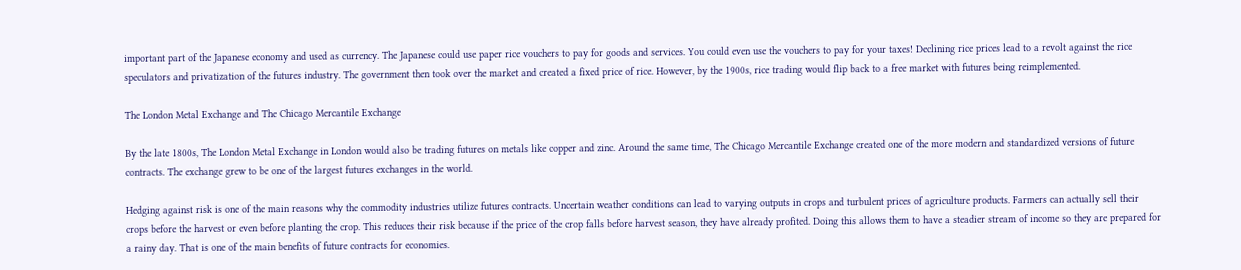important part of the Japanese economy and used as currency. The Japanese could use paper rice vouchers to pay for goods and services. You could even use the vouchers to pay for your taxes! Declining rice prices lead to a revolt against the rice speculators and privatization of the futures industry. The government then took over the market and created a fixed price of rice. However, by the 1900s, rice trading would flip back to a free market with futures being reimplemented.

The London Metal Exchange and The Chicago Mercantile Exchange

By the late 1800s, The London Metal Exchange in London would also be trading futures on metals like copper and zinc. Around the same time, The Chicago Mercantile Exchange created one of the more modern and standardized versions of future contracts. The exchange grew to be one of the largest futures exchanges in the world.

Hedging against risk is one of the main reasons why the commodity industries utilize futures contracts. Uncertain weather conditions can lead to varying outputs in crops and turbulent prices of agriculture products. Farmers can actually sell their crops before the harvest or even before planting the crop. This reduces their risk because if the price of the crop falls before harvest season, they have already profited. Doing this allows them to have a steadier stream of income so they are prepared for a rainy day. That is one of the main benefits of future contracts for economies.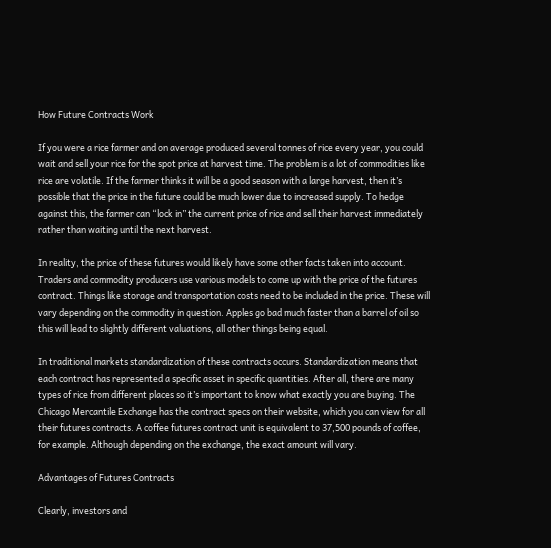How Future Contracts Work

If you were a rice farmer and on average produced several tonnes of rice every year, you could wait and sell your rice for the spot price at harvest time. The problem is a lot of commodities like rice are volatile. If the farmer thinks it will be a good season with a large harvest, then it’s possible that the price in the future could be much lower due to increased supply. To hedge against this, the farmer can “lock in” the current price of rice and sell their harvest immediately rather than waiting until the next harvest.

In reality, the price of these futures would likely have some other facts taken into account. Traders and commodity producers use various models to come up with the price of the futures contract. Things like storage and transportation costs need to be included in the price. These will vary depending on the commodity in question. Apples go bad much faster than a barrel of oil so this will lead to slightly different valuations, all other things being equal.

In traditional markets standardization of these contracts occurs. Standardization means that each contract has represented a specific asset in specific quantities. After all, there are many types of rice from different places so it’s important to know what exactly you are buying. The Chicago Mercantile Exchange has the contract specs on their website, which you can view for all their futures contracts. A coffee futures contract unit is equivalent to 37,500 pounds of coffee, for example. Although depending on the exchange, the exact amount will vary.

Advantages of Futures Contracts

Clearly, investors and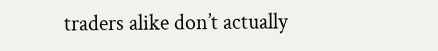traders alike don’t actually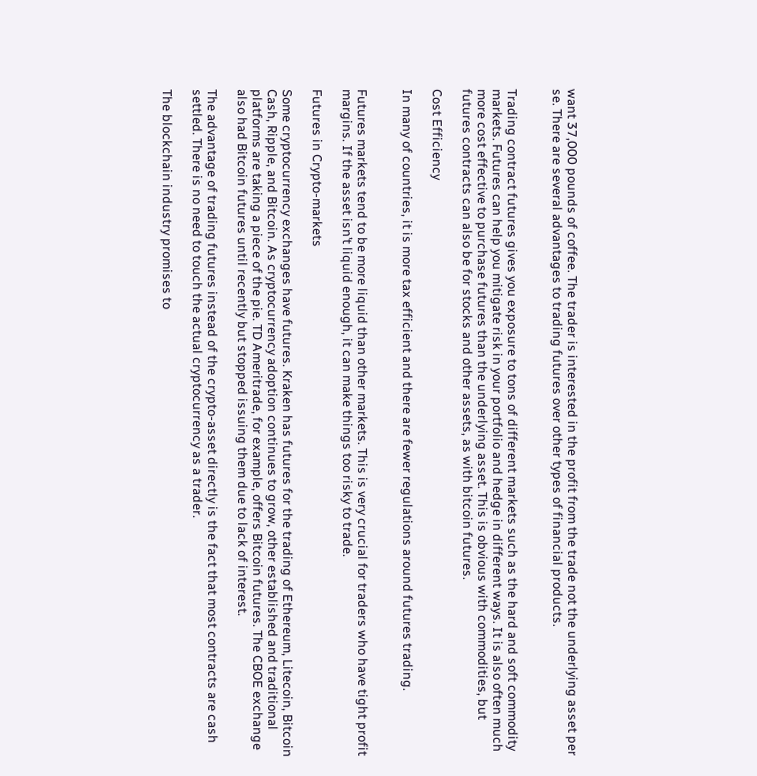want 37,000 pounds of coffee. The trader is interested in the profit from the trade not the underlying asset per se. There are several advantages to trading futures over other types of financial products.


Trading contract futures gives you exposure to tons of different markets such as the hard and soft commodity markets. Futures can help you mitigate risk in your portfolio and hedge in different ways. It is also often much more cost effective to purchase futures than the underlying asset. This is obvious with commodities, but futures contracts can also be for stocks and other assets, as with bitcoin futures.

Cost Efficiency

In many of countries, it is more tax efficient and there are fewer regulations around futures trading.


Futures markets tend to be more liquid than other markets. This is very crucial for traders who have tight profit margins. If the asset isn’t liquid enough, it can make things too risky to trade.

Futures in Crypto-markets

Some cryptocurrency exchanges have futures. Kraken has futures for the trading of Ethereum, Litecoin, Bitcoin Cash, Ripple, and Bitcoin. As cryptocurrency adoption continues to grow, other established and traditional platforms are taking a piece of the pie. TD Ameritrade, for example, offers Bitcoin futures. The CBOE exchange also had Bitcoin futures until recently but stopped issuing them due to lack of interest.

The advantage of trading futures instead of the crypto-asset directly is the fact that most contracts are cash settled. There is no need to touch the actual cryptocurrency as a trader.

The blockchain industry promises to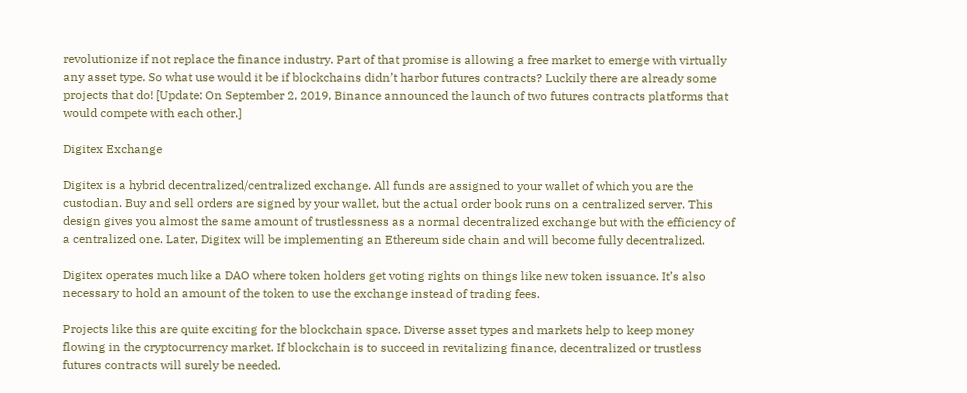revolutionize if not replace the finance industry. Part of that promise is allowing a free market to emerge with virtually any asset type. So what use would it be if blockchains didn’t harbor futures contracts? Luckily there are already some projects that do! [Update: On September 2, 2019, Binance announced the launch of two futures contracts platforms that would compete with each other.]

Digitex Exchange

Digitex is a hybrid decentralized/centralized exchange. All funds are assigned to your wallet of which you are the custodian. Buy and sell orders are signed by your wallet, but the actual order book runs on a centralized server. This design gives you almost the same amount of trustlessness as a normal decentralized exchange but with the efficiency of a centralized one. Later, Digitex will be implementing an Ethereum side chain and will become fully decentralized.

Digitex operates much like a DAO where token holders get voting rights on things like new token issuance. It’s also necessary to hold an amount of the token to use the exchange instead of trading fees.

Projects like this are quite exciting for the blockchain space. Diverse asset types and markets help to keep money flowing in the cryptocurrency market. If blockchain is to succeed in revitalizing finance, decentralized or trustless futures contracts will surely be needed.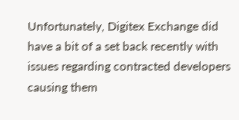Unfortunately, Digitex Exchange did have a bit of a set back recently with issues regarding contracted developers causing them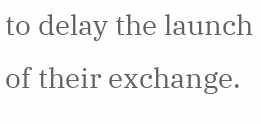to delay the launch of their exchange.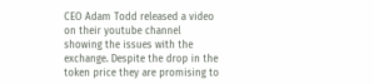CEO Adam Todd released a video on their youtube channel showing the issues with the exchange. Despite the drop in the token price they are promising to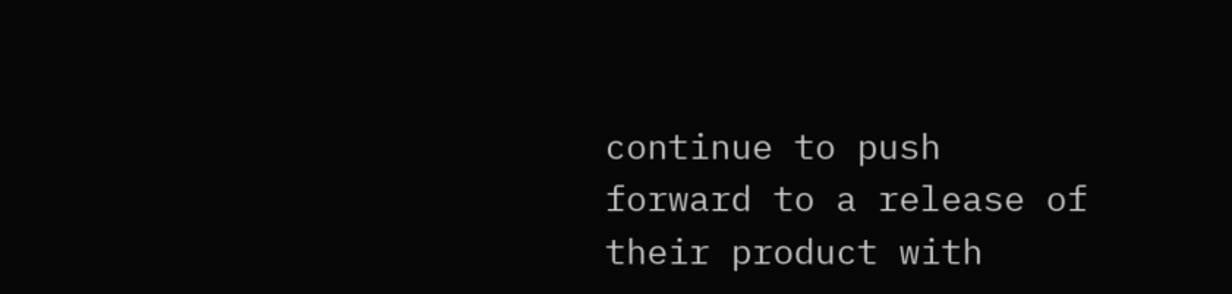continue to push forward to a release of their product with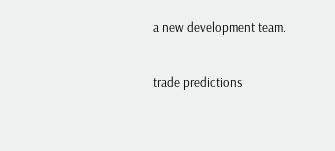a new development team.

trade predictions